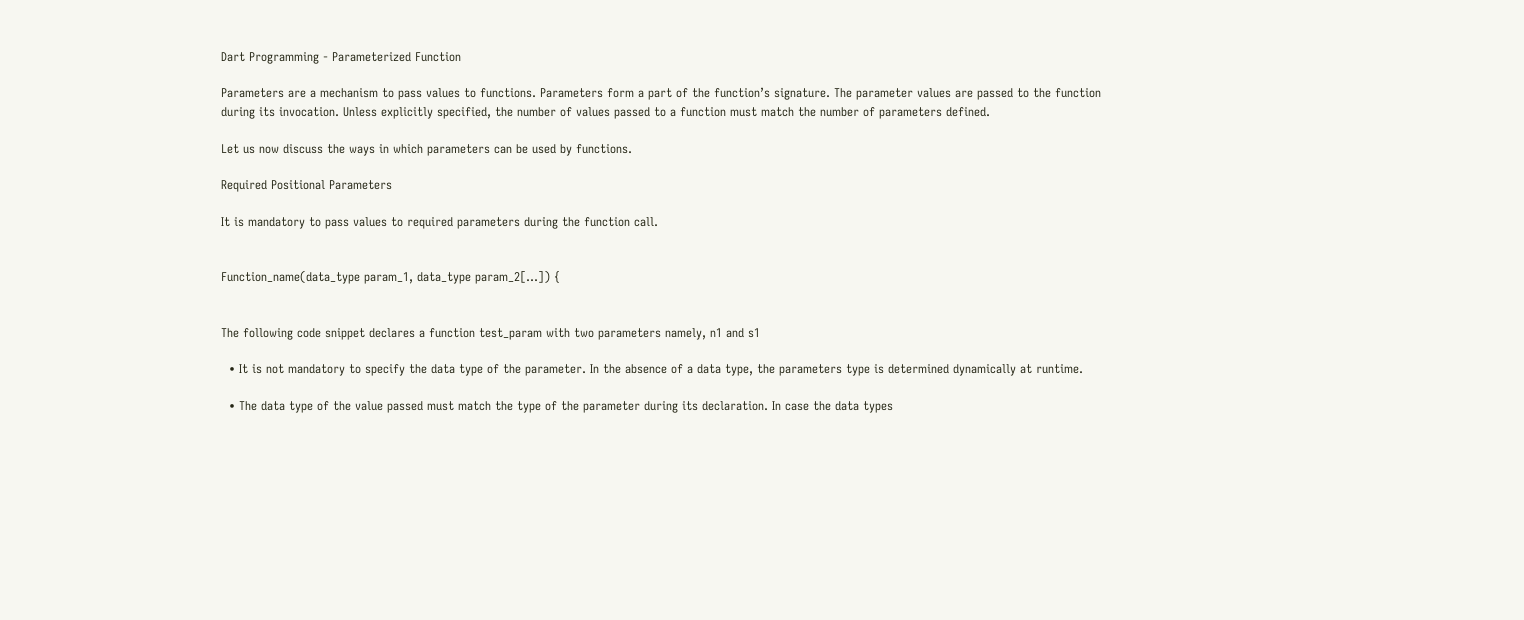Dart Programming - Parameterized Function

Parameters are a mechanism to pass values to functions. Parameters form a part of the function’s signature. The parameter values are passed to the function during its invocation. Unless explicitly specified, the number of values passed to a function must match the number of parameters defined.

Let us now discuss the ways in which parameters can be used by functions.

Required Positional Parameters

It is mandatory to pass values to required parameters during the function call.


Function_name(data_type param_1, data_type param_2[…]) {


The following code snippet declares a function test_param with two parameters namely, n1 and s1

  • It is not mandatory to specify the data type of the parameter. In the absence of a data type, the parameters type is determined dynamically at runtime.

  • The data type of the value passed must match the type of the parameter during its declaration. In case the data types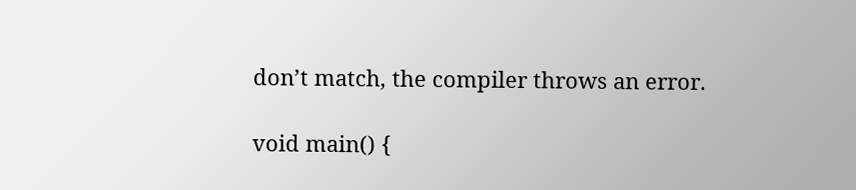don’t match, the compiler throws an error.

void main() {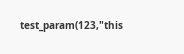test_param(123,"this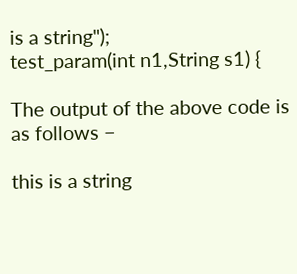is a string");
test_param(int n1,String s1) {

The output of the above code is as follows −

this is a string